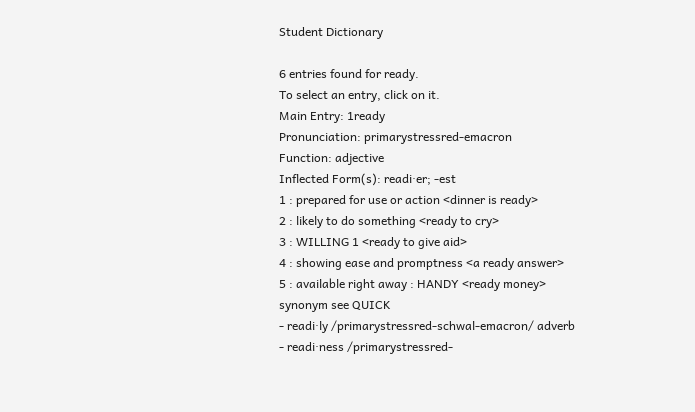Student Dictionary

6 entries found for ready.
To select an entry, click on it.
Main Entry: 1ready
Pronunciation: primarystressred-emacron
Function: adjective
Inflected Form(s): readi·er; -est
1 : prepared for use or action <dinner is ready>
2 : likely to do something <ready to cry>
3 : WILLING 1 <ready to give aid>
4 : showing ease and promptness <a ready answer>
5 : available right away : HANDY <ready money>
synonym see QUICK
- readi·ly /primarystressred-schwal-emacron/ adverb
- readi·ness /primarystressred-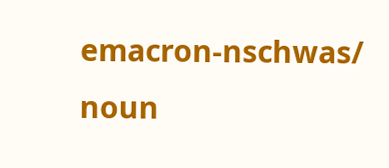emacron-nschwas/ noun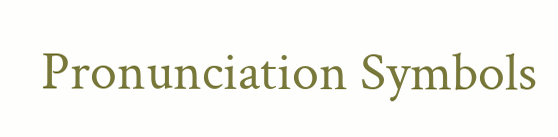Pronunciation Symbols